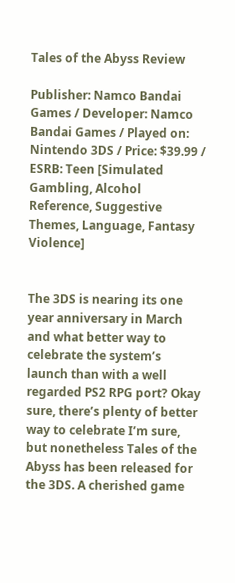Tales of the Abyss Review

Publisher: Namco Bandai Games / Developer: Namco Bandai Games / Played on: Nintendo 3DS / Price: $39.99 / ESRB: Teen [Simulated Gambling, Alcohol Reference, Suggestive Themes, Language, Fantasy Violence]


The 3DS is nearing its one year anniversary in March and what better way to celebrate the system’s launch than with a well regarded PS2 RPG port? Okay sure, there’s plenty of better way to celebrate I’m sure, but nonetheless Tales of the Abyss has been released for the 3DS. A cherished game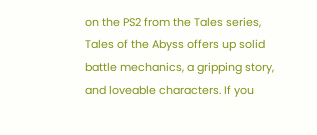on the PS2 from the Tales series, Tales of the Abyss offers up solid battle mechanics, a gripping story, and loveable characters. If you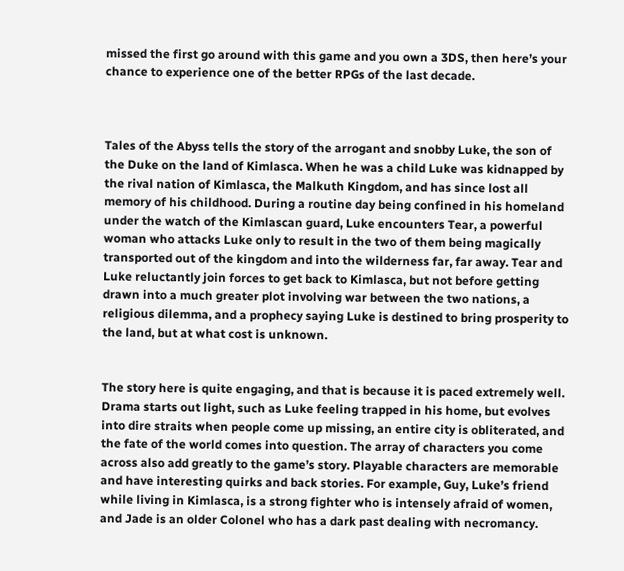missed the first go around with this game and you own a 3DS, then here’s your chance to experience one of the better RPGs of the last decade.



Tales of the Abyss tells the story of the arrogant and snobby Luke, the son of the Duke on the land of Kimlasca. When he was a child Luke was kidnapped by the rival nation of Kimlasca, the Malkuth Kingdom, and has since lost all memory of his childhood. During a routine day being confined in his homeland under the watch of the Kimlascan guard, Luke encounters Tear, a powerful woman who attacks Luke only to result in the two of them being magically transported out of the kingdom and into the wilderness far, far away. Tear and Luke reluctantly join forces to get back to Kimlasca, but not before getting drawn into a much greater plot involving war between the two nations, a religious dilemma, and a prophecy saying Luke is destined to bring prosperity to the land, but at what cost is unknown.


The story here is quite engaging, and that is because it is paced extremely well. Drama starts out light, such as Luke feeling trapped in his home, but evolves into dire straits when people come up missing, an entire city is obliterated, and the fate of the world comes into question. The array of characters you come across also add greatly to the game’s story. Playable characters are memorable and have interesting quirks and back stories. For example, Guy, Luke’s friend while living in Kimlasca, is a strong fighter who is intensely afraid of women, and Jade is an older Colonel who has a dark past dealing with necromancy.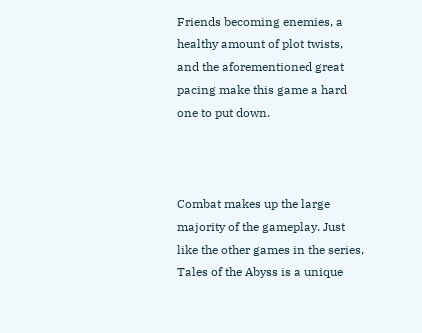Friends becoming enemies, a healthy amount of plot twists, and the aforementioned great pacing make this game a hard one to put down.



Combat makes up the large majority of the gameplay. Just like the other games in the series, Tales of the Abyss is a unique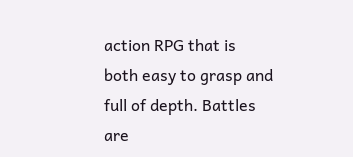action RPG that is both easy to grasp and full of depth. Battles are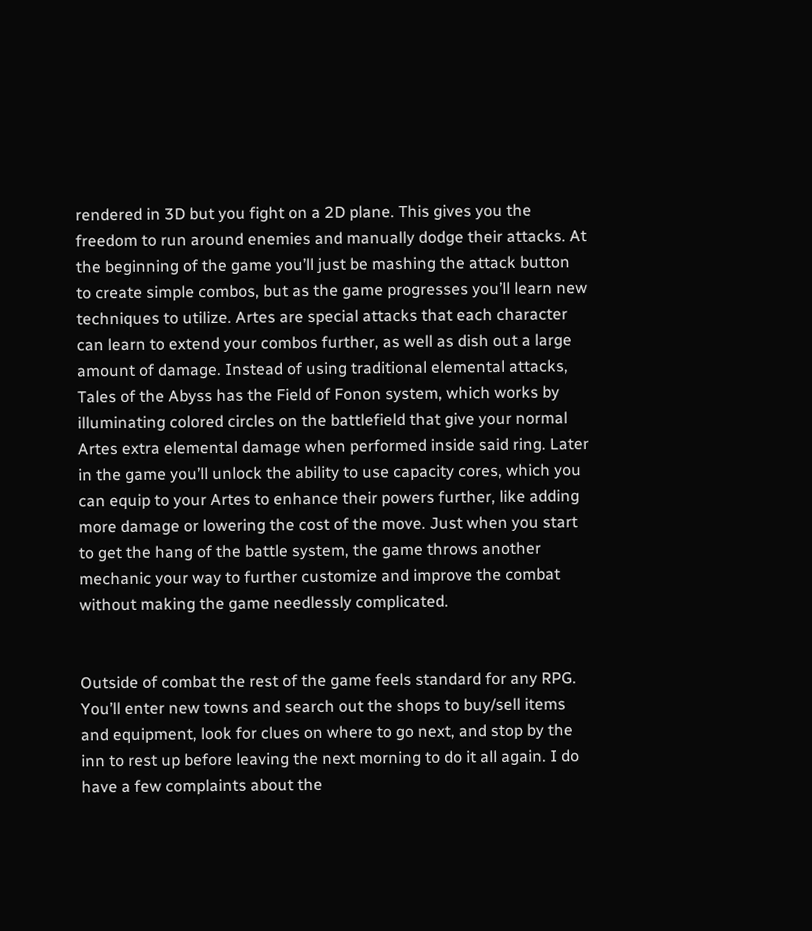rendered in 3D but you fight on a 2D plane. This gives you the freedom to run around enemies and manually dodge their attacks. At the beginning of the game you’ll just be mashing the attack button to create simple combos, but as the game progresses you’ll learn new techniques to utilize. Artes are special attacks that each character can learn to extend your combos further, as well as dish out a large amount of damage. Instead of using traditional elemental attacks, Tales of the Abyss has the Field of Fonon system, which works by illuminating colored circles on the battlefield that give your normal Artes extra elemental damage when performed inside said ring. Later in the game you’ll unlock the ability to use capacity cores, which you can equip to your Artes to enhance their powers further, like adding more damage or lowering the cost of the move. Just when you start to get the hang of the battle system, the game throws another mechanic your way to further customize and improve the combat without making the game needlessly complicated.


Outside of combat the rest of the game feels standard for any RPG. You’ll enter new towns and search out the shops to buy/sell items and equipment, look for clues on where to go next, and stop by the inn to rest up before leaving the next morning to do it all again. I do have a few complaints about the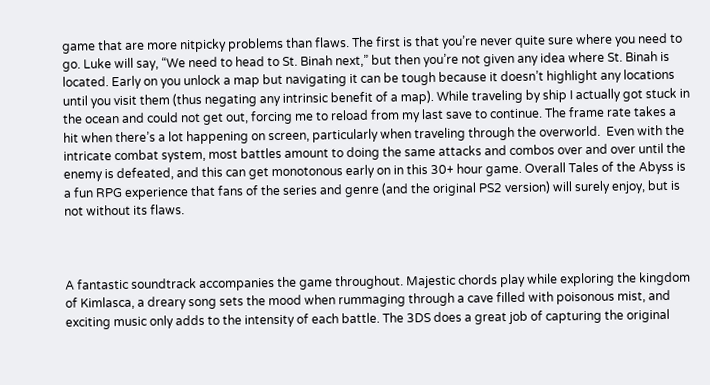game that are more nitpicky problems than flaws. The first is that you’re never quite sure where you need to go. Luke will say, “We need to head to St. Binah next,” but then you’re not given any idea where St. Binah is located. Early on you unlock a map but navigating it can be tough because it doesn’t highlight any locations until you visit them (thus negating any intrinsic benefit of a map). While traveling by ship I actually got stuck in the ocean and could not get out, forcing me to reload from my last save to continue. The frame rate takes a hit when there’s a lot happening on screen, particularly when traveling through the overworld.  Even with the intricate combat system, most battles amount to doing the same attacks and combos over and over until the enemy is defeated, and this can get monotonous early on in this 30+ hour game. Overall Tales of the Abyss is a fun RPG experience that fans of the series and genre (and the original PS2 version) will surely enjoy, but is not without its flaws.



A fantastic soundtrack accompanies the game throughout. Majestic chords play while exploring the kingdom of Kimlasca, a dreary song sets the mood when rummaging through a cave filled with poisonous mist, and exciting music only adds to the intensity of each battle. The 3DS does a great job of capturing the original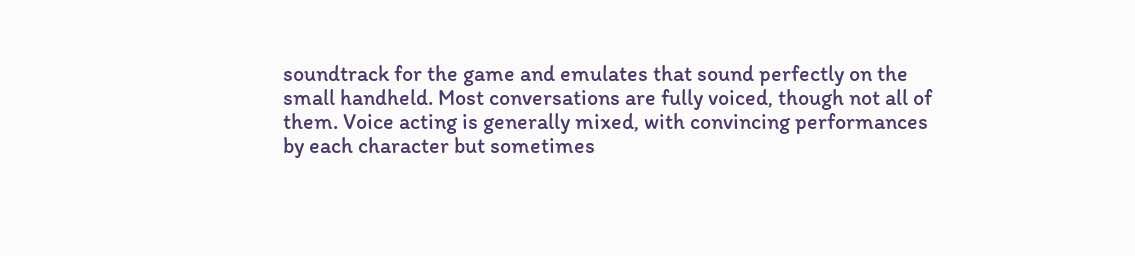soundtrack for the game and emulates that sound perfectly on the small handheld. Most conversations are fully voiced, though not all of them. Voice acting is generally mixed, with convincing performances by each character but sometimes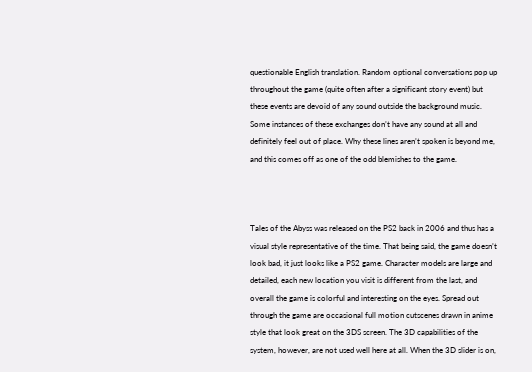questionable English translation. Random optional conversations pop up throughout the game (quite often after a significant story event) but these events are devoid of any sound outside the background music. Some instances of these exchanges don’t have any sound at all and definitely feel out of place. Why these lines aren’t spoken is beyond me, and this comes off as one of the odd blemishes to the game.



Tales of the Abyss was released on the PS2 back in 2006 and thus has a visual style representative of the time. That being said, the game doesn’t look bad, it just looks like a PS2 game. Character models are large and detailed, each new location you visit is different from the last, and overall the game is colorful and interesting on the eyes. Spread out through the game are occasional full motion cutscenes drawn in anime style that look great on the 3DS screen. The 3D capabilities of the system, however, are not used well here at all. When the 3D slider is on,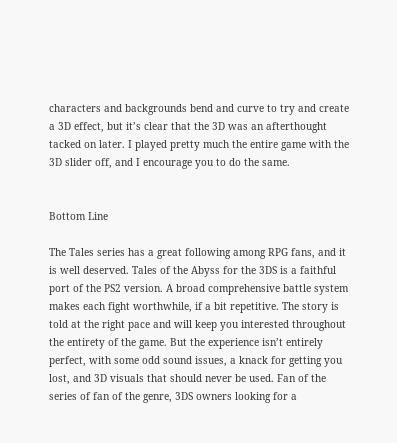characters and backgrounds bend and curve to try and create a 3D effect, but it’s clear that the 3D was an afterthought tacked on later. I played pretty much the entire game with the 3D slider off, and I encourage you to do the same.


Bottom Line

The Tales series has a great following among RPG fans, and it is well deserved. Tales of the Abyss for the 3DS is a faithful port of the PS2 version. A broad comprehensive battle system makes each fight worthwhile, if a bit repetitive. The story is told at the right pace and will keep you interested throughout the entirety of the game. But the experience isn’t entirely perfect, with some odd sound issues, a knack for getting you lost, and 3D visuals that should never be used. Fan of the series of fan of the genre, 3DS owners looking for a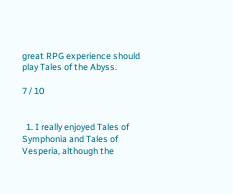great RPG experience should play Tales of the Abyss.

7 / 10


  1. I really enjoyed Tales of Symphonia and Tales of Vesperia, although the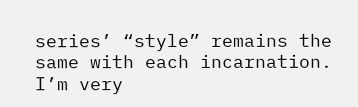series’ “style” remains the same with each incarnation. I’m very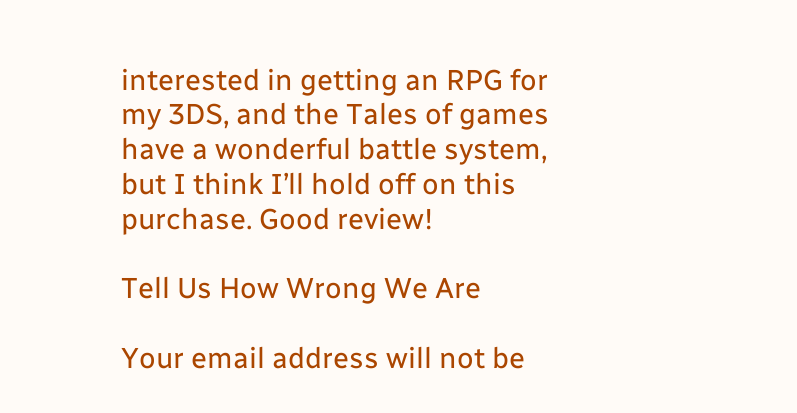interested in getting an RPG for my 3DS, and the Tales of games have a wonderful battle system, but I think I’ll hold off on this purchase. Good review!

Tell Us How Wrong We Are

Your email address will not be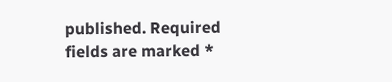published. Required fields are marked *